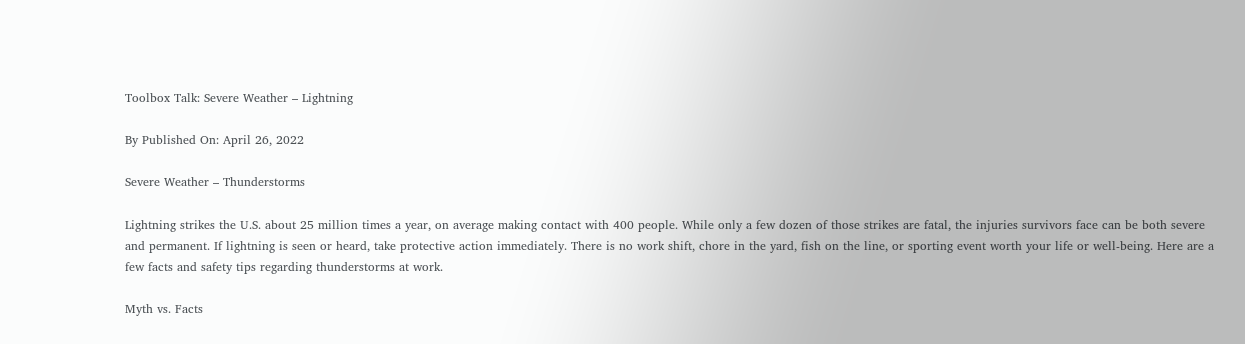Toolbox Talk: Severe Weather – Lightning

By Published On: April 26, 2022

Severe Weather – Thunderstorms

Lightning strikes the U.S. about 25 million times a year, on average making contact with 400 people. While only a few dozen of those strikes are fatal, the injuries survivors face can be both severe and permanent. If lightning is seen or heard, take protective action immediately. There is no work shift, chore in the yard, fish on the line, or sporting event worth your life or well-being. Here are a few facts and safety tips regarding thunderstorms at work.

Myth vs. Facts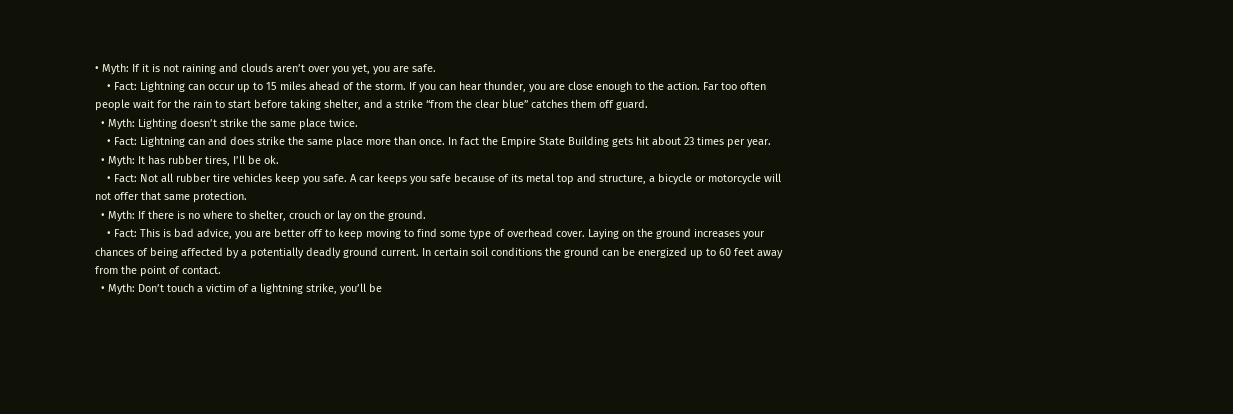• Myth: If it is not raining and clouds aren’t over you yet, you are safe.
    • Fact: Lightning can occur up to 15 miles ahead of the storm. If you can hear thunder, you are close enough to the action. Far too often people wait for the rain to start before taking shelter, and a strike “from the clear blue” catches them off guard.
  • Myth: Lighting doesn’t strike the same place twice.
    • Fact: Lightning can and does strike the same place more than once. In fact the Empire State Building gets hit about 23 times per year.
  • Myth: It has rubber tires, I’ll be ok.
    • Fact: Not all rubber tire vehicles keep you safe. A car keeps you safe because of its metal top and structure, a bicycle or motorcycle will not offer that same protection.
  • Myth: If there is no where to shelter, crouch or lay on the ground.
    • Fact: This is bad advice, you are better off to keep moving to find some type of overhead cover. Laying on the ground increases your chances of being affected by a potentially deadly ground current. In certain soil conditions the ground can be energized up to 60 feet away from the point of contact.
  • Myth: Don’t touch a victim of a lightning strike, you’ll be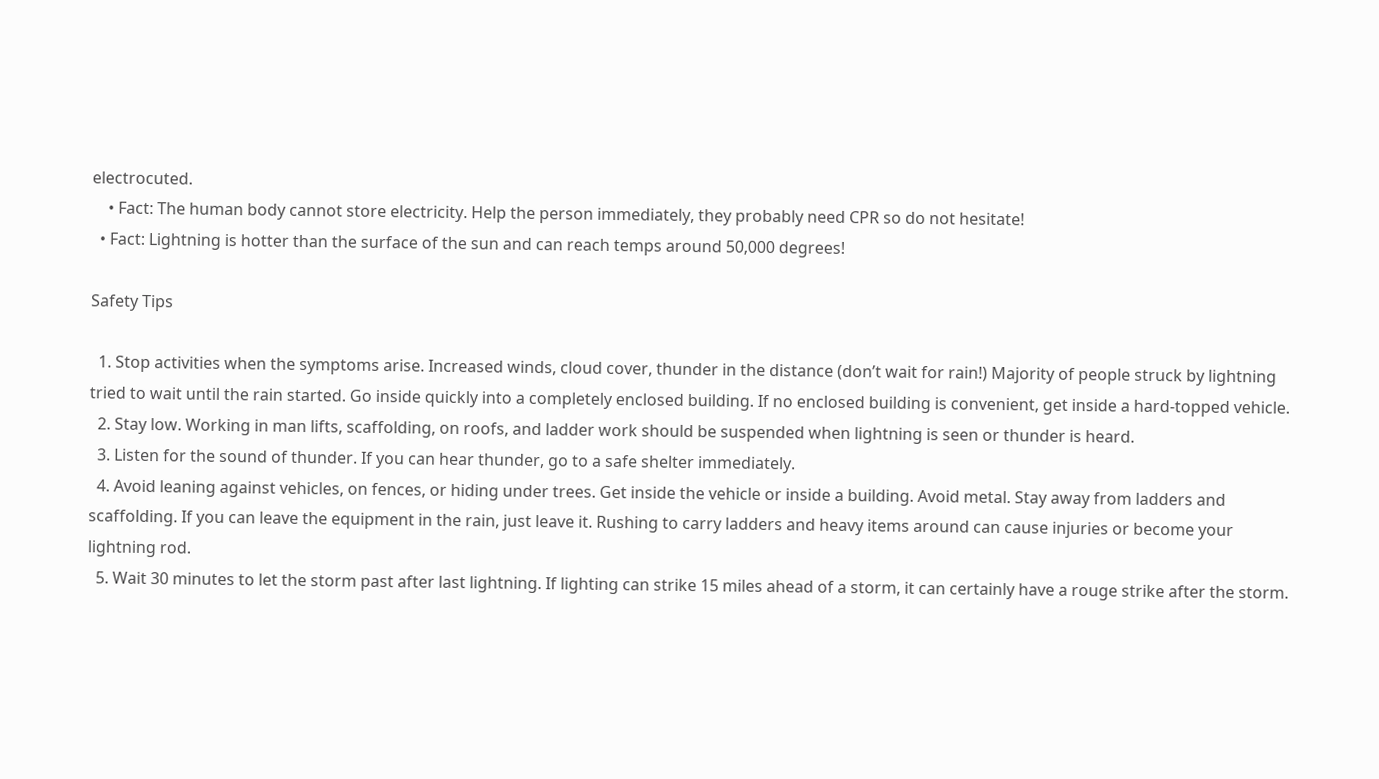electrocuted.
    • Fact: The human body cannot store electricity. Help the person immediately, they probably need CPR so do not hesitate!
  • Fact: Lightning is hotter than the surface of the sun and can reach temps around 50,000 degrees!

Safety Tips

  1. Stop activities when the symptoms arise. Increased winds, cloud cover, thunder in the distance (don’t wait for rain!) Majority of people struck by lightning tried to wait until the rain started. Go inside quickly into a completely enclosed building. If no enclosed building is convenient, get inside a hard-topped vehicle.
  2. Stay low. Working in man lifts, scaffolding, on roofs, and ladder work should be suspended when lightning is seen or thunder is heard.
  3. Listen for the sound of thunder. If you can hear thunder, go to a safe shelter immediately.
  4. Avoid leaning against vehicles, on fences, or hiding under trees. Get inside the vehicle or inside a building. Avoid metal. Stay away from ladders and scaffolding. If you can leave the equipment in the rain, just leave it. Rushing to carry ladders and heavy items around can cause injuries or become your lightning rod.
  5. Wait 30 minutes to let the storm past after last lightning. If lighting can strike 15 miles ahead of a storm, it can certainly have a rouge strike after the storm.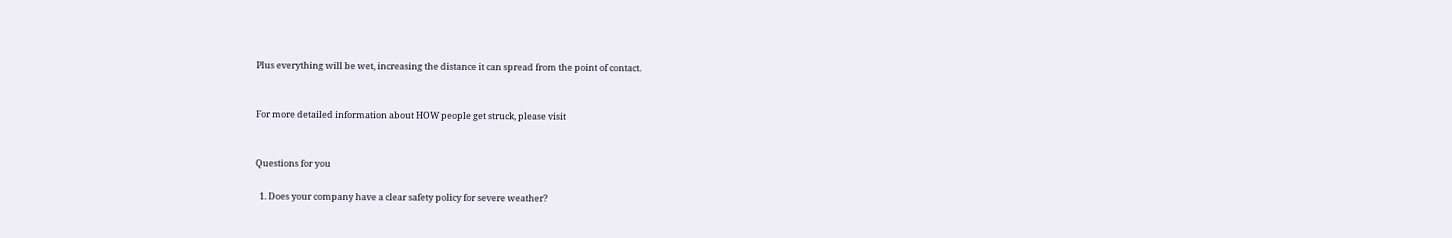Plus everything will be wet, increasing the distance it can spread from the point of contact.


For more detailed information about HOW people get struck, please visit


Questions for you

  1. Does your company have a clear safety policy for severe weather?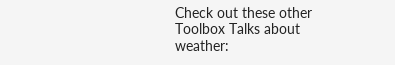Check out these other Toolbox Talks about weather: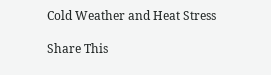Cold Weather and Heat Stress

Share This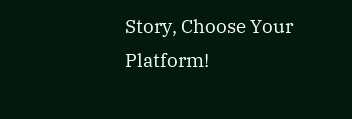Story, Choose Your Platform!